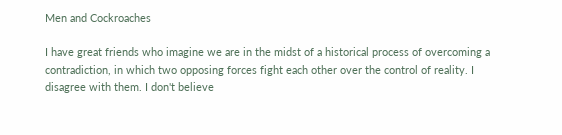Men and Cockroaches

I have great friends who imagine we are in the midst of a historical process of overcoming a contradiction, in which two opposing forces fight each other over the control of reality. I disagree with them. I don't believe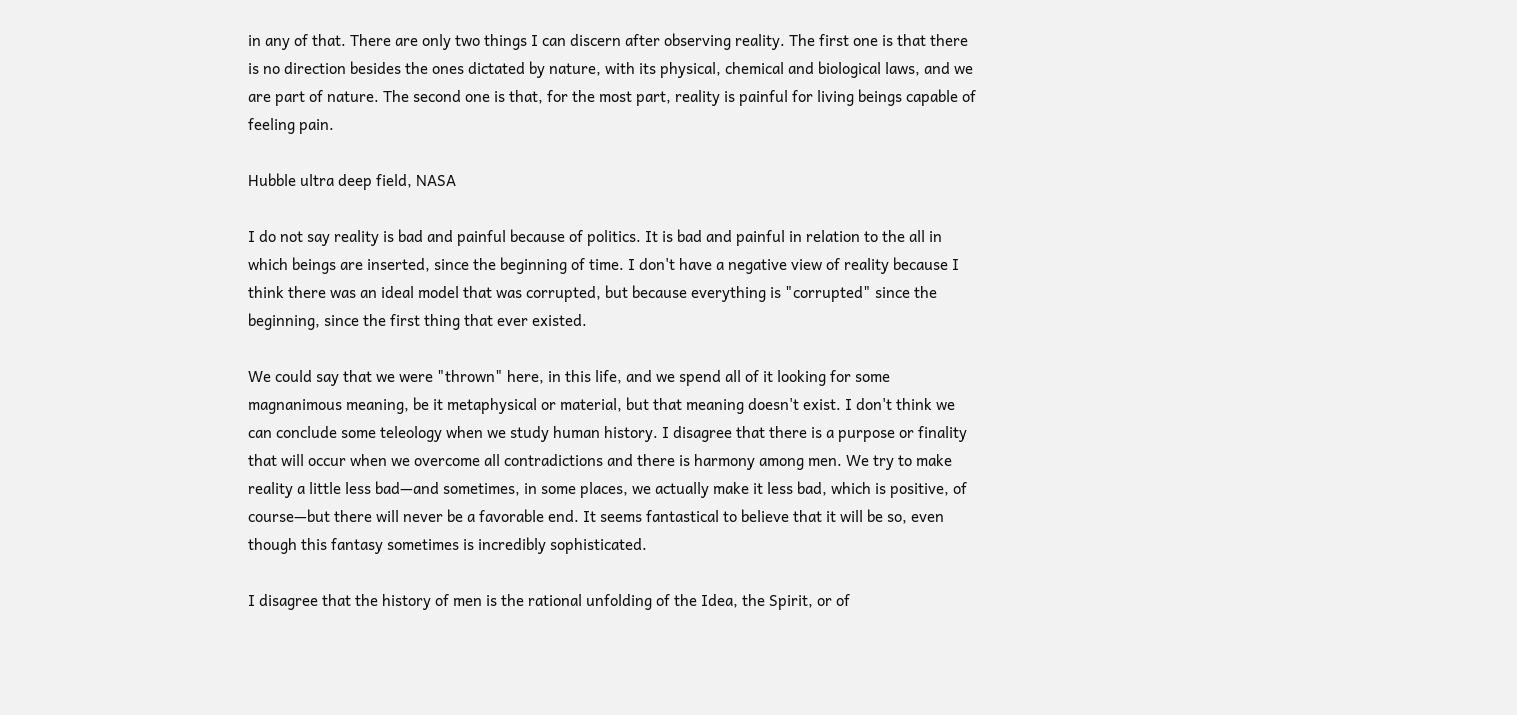in any of that. There are only two things I can discern after observing reality. The first one is that there is no direction besides the ones dictated by nature, with its physical, chemical and biological laws, and we are part of nature. The second one is that, for the most part, reality is painful for living beings capable of feeling pain.

Hubble ultra deep field, NASA

I do not say reality is bad and painful because of politics. It is bad and painful in relation to the all in which beings are inserted, since the beginning of time. I don't have a negative view of reality because I think there was an ideal model that was corrupted, but because everything is "corrupted" since the beginning, since the first thing that ever existed.

We could say that we were "thrown" here, in this life, and we spend all of it looking for some magnanimous meaning, be it metaphysical or material, but that meaning doesn't exist. I don't think we can conclude some teleology when we study human history. I disagree that there is a purpose or finality that will occur when we overcome all contradictions and there is harmony among men. We try to make reality a little less bad—and sometimes, in some places, we actually make it less bad, which is positive, of course—but there will never be a favorable end. It seems fantastical to believe that it will be so, even though this fantasy sometimes is incredibly sophisticated.

I disagree that the history of men is the rational unfolding of the Idea, the Spirit, or of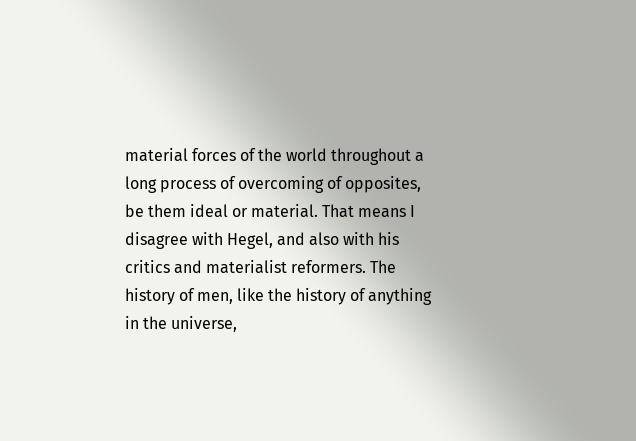material forces of the world throughout a long process of overcoming of opposites, be them ideal or material. That means I disagree with Hegel, and also with his critics and materialist reformers. The history of men, like the history of anything in the universe,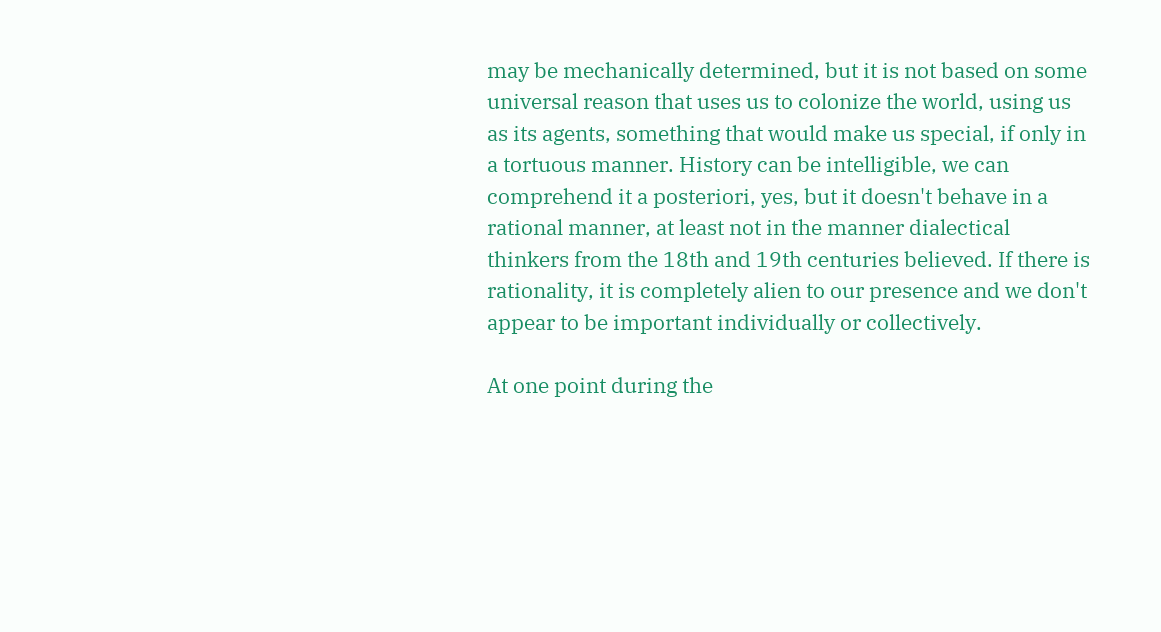may be mechanically determined, but it is not based on some universal reason that uses us to colonize the world, using us as its agents, something that would make us special, if only in a tortuous manner. History can be intelligible, we can comprehend it a posteriori, yes, but it doesn't behave in a rational manner, at least not in the manner dialectical thinkers from the 18th and 19th centuries believed. If there is rationality, it is completely alien to our presence and we don't appear to be important individually or collectively.

At one point during the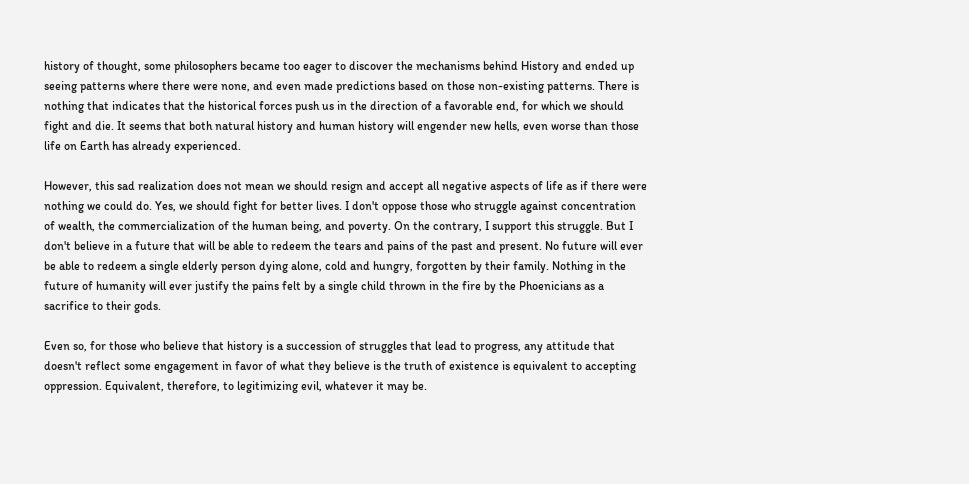history of thought, some philosophers became too eager to discover the mechanisms behind History and ended up seeing patterns where there were none, and even made predictions based on those non-existing patterns. There is nothing that indicates that the historical forces push us in the direction of a favorable end, for which we should fight and die. It seems that both natural history and human history will engender new hells, even worse than those life on Earth has already experienced.

However, this sad realization does not mean we should resign and accept all negative aspects of life as if there were nothing we could do. Yes, we should fight for better lives. I don't oppose those who struggle against concentration of wealth, the commercialization of the human being, and poverty. On the contrary, I support this struggle. But I don't believe in a future that will be able to redeem the tears and pains of the past and present. No future will ever be able to redeem a single elderly person dying alone, cold and hungry, forgotten by their family. Nothing in the future of humanity will ever justify the pains felt by a single child thrown in the fire by the Phoenicians as a sacrifice to their gods.

Even so, for those who believe that history is a succession of struggles that lead to progress, any attitude that doesn't reflect some engagement in favor of what they believe is the truth of existence is equivalent to accepting oppression. Equivalent, therefore, to legitimizing evil, whatever it may be.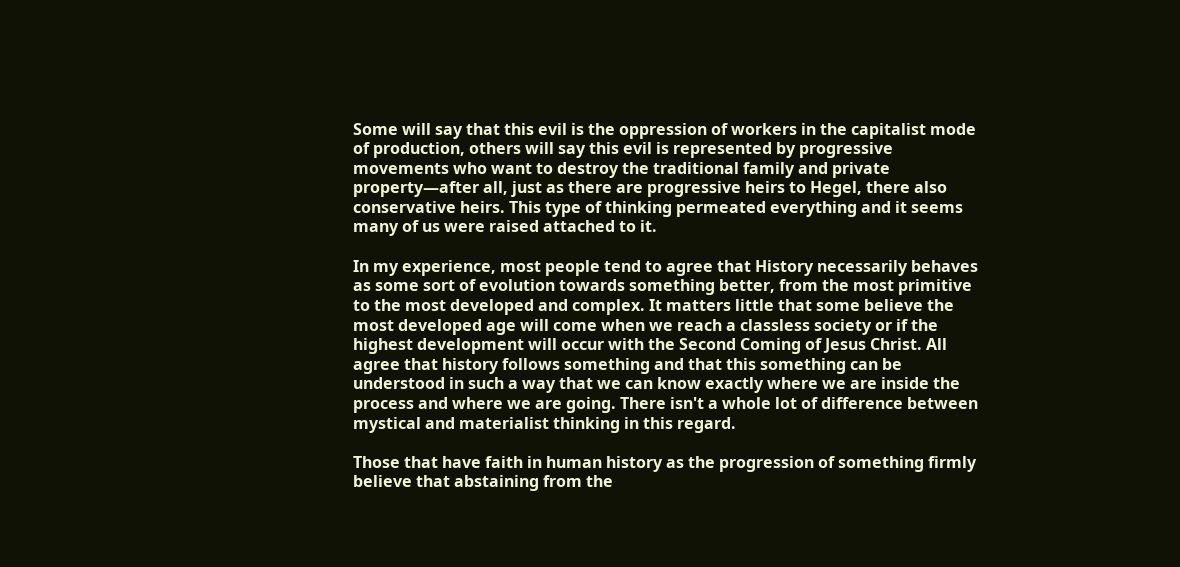Some will say that this evil is the oppression of workers in the capitalist mode of production, others will say this evil is represented by progressive movements who want to destroy the traditional family and private property—after all, just as there are progressive heirs to Hegel, there also conservative heirs. This type of thinking permeated everything and it seems many of us were raised attached to it.

In my experience, most people tend to agree that History necessarily behaves as some sort of evolution towards something better, from the most primitive to the most developed and complex. It matters little that some believe the most developed age will come when we reach a classless society or if the highest development will occur with the Second Coming of Jesus Christ. All agree that history follows something and that this something can be understood in such a way that we can know exactly where we are inside the process and where we are going. There isn't a whole lot of difference between mystical and materialist thinking in this regard.

Those that have faith in human history as the progression of something firmly believe that abstaining from the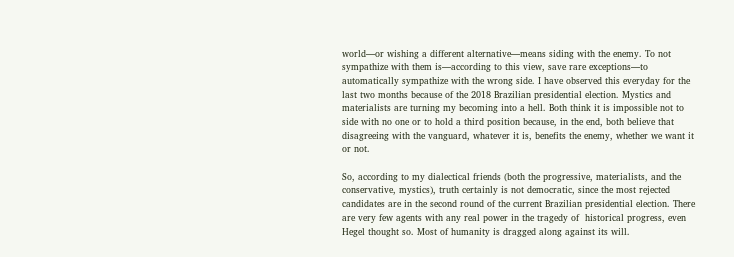world—or wishing a different alternative—means siding with the enemy. To not sympathize with them is—according to this view, save rare exceptions—to automatically sympathize with the wrong side. I have observed this everyday for the last two months because of the 2018 Brazilian presidential election. Mystics and materialists are turning my becoming into a hell. Both think it is impossible not to side with no one or to hold a third position because, in the end, both believe that disagreeing with the vanguard, whatever it is, benefits the enemy, whether we want it or not.

So, according to my dialectical friends (both the progressive, materialists, and the conservative, mystics), truth certainly is not democratic, since the most rejected candidates are in the second round of the current Brazilian presidential election. There are very few agents with any real power in the tragedy of  historical progress, even Hegel thought so. Most of humanity is dragged along against its will.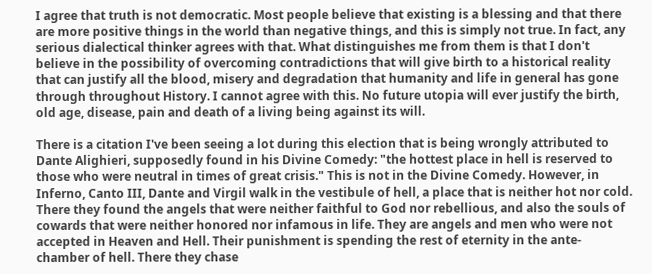I agree that truth is not democratic. Most people believe that existing is a blessing and that there are more positive things in the world than negative things, and this is simply not true. In fact, any serious dialectical thinker agrees with that. What distinguishes me from them is that I don't believe in the possibility of overcoming contradictions that will give birth to a historical reality that can justify all the blood, misery and degradation that humanity and life in general has gone through throughout History. I cannot agree with this. No future utopia will ever justify the birth, old age, disease, pain and death of a living being against its will.

There is a citation I've been seeing a lot during this election that is being wrongly attributed to Dante Alighieri, supposedly found in his Divine Comedy: "the hottest place in hell is reserved to those who were neutral in times of great crisis." This is not in the Divine Comedy. However, in Inferno, Canto III, Dante and Virgil walk in the vestibule of hell, a place that is neither hot nor cold. There they found the angels that were neither faithful to God nor rebellious, and also the souls of cowards that were neither honored nor infamous in life. They are angels and men who were not accepted in Heaven and Hell. Their punishment is spending the rest of eternity in the ante-chamber of hell. There they chase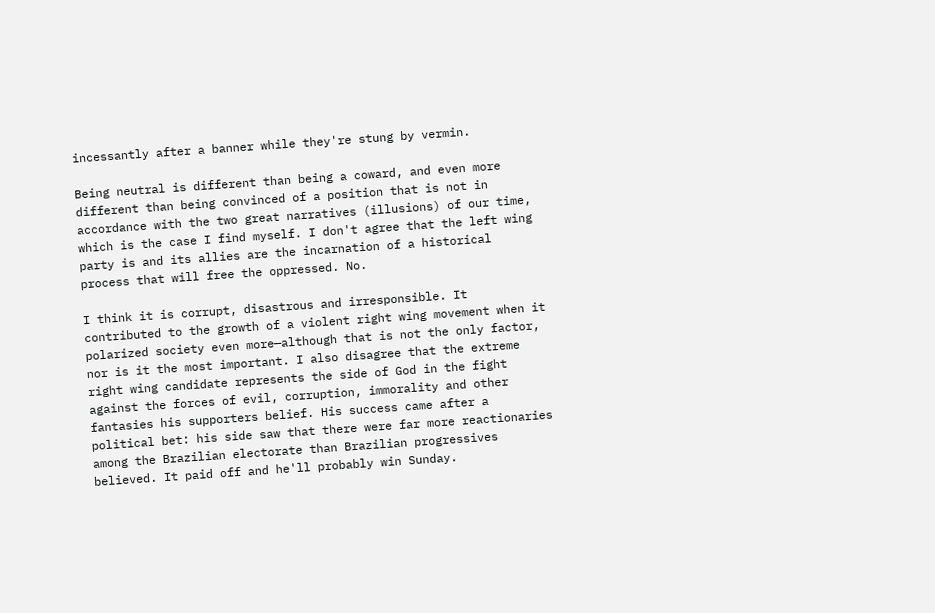incessantly after a banner while they're stung by vermin.

Being neutral is different than being a coward, and even more different than being convinced of a position that is not in accordance with the two great narratives (illusions) of our time, which is the case I find myself. I don't agree that the left wing party is and its allies are the incarnation of a historical process that will free the oppressed. No.

I think it is corrupt, disastrous and irresponsible. It contributed to the growth of a violent right wing movement when it polarized society even more—although that is not the only factor, nor is it the most important. I also disagree that the extreme right wing candidate represents the side of God in the fight against the forces of evil, corruption, immorality and other fantasies his supporters belief. His success came after a political bet: his side saw that there were far more reactionaries among the Brazilian electorate than Brazilian progressives believed. It paid off and he'll probably win Sunday.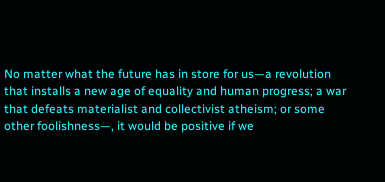No matter what the future has in store for us—a revolution that installs a new age of equality and human progress; a war that defeats materialist and collectivist atheism; or some other foolishness—, it would be positive if we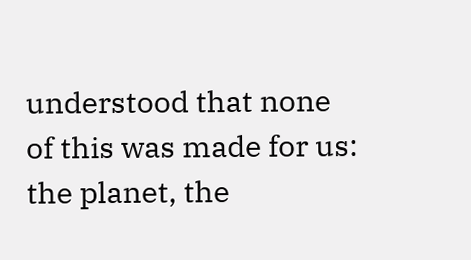understood that none of this was made for us: the planet, the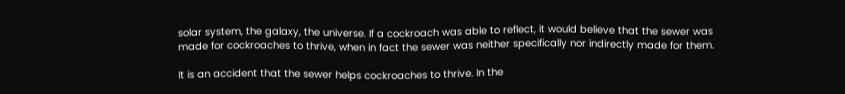solar system, the galaxy, the universe. If a cockroach was able to reflect, it would believe that the sewer was made for cockroaches to thrive, when in fact the sewer was neither specifically nor indirectly made for them.

It is an accident that the sewer helps cockroaches to thrive. In the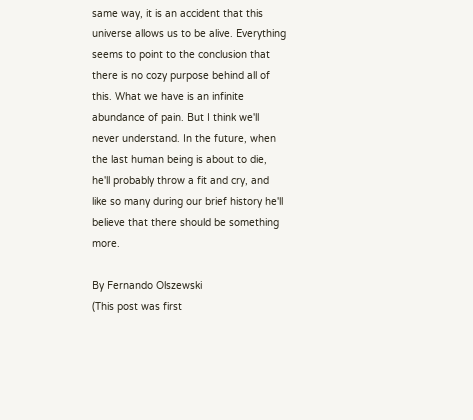same way, it is an accident that this universe allows us to be alive. Everything seems to point to the conclusion that there is no cozy purpose behind all of this. What we have is an infinite abundance of pain. But I think we'll never understand. In the future, when the last human being is about to die, he'll probably throw a fit and cry, and like so many during our brief history he'll believe that there should be something more.

By Fernando Olszewski
(This post was first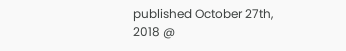published October 27th, 2018 @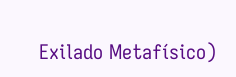Exilado Metafísico)